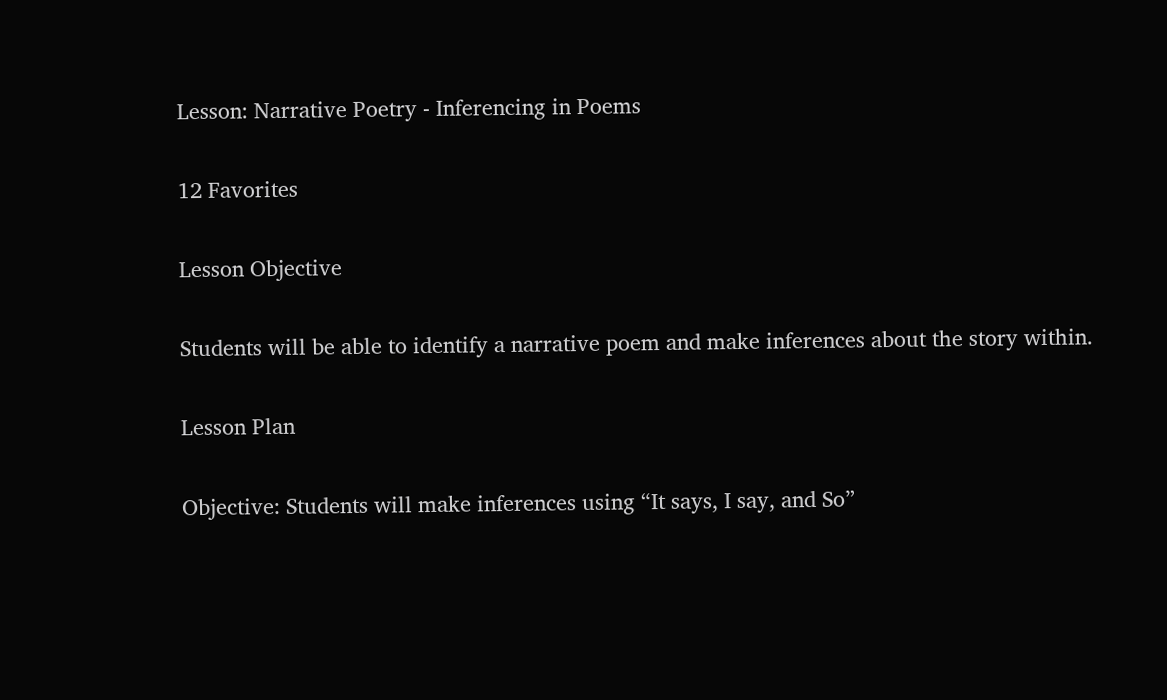Lesson: Narrative Poetry - Inferencing in Poems

12 Favorites

Lesson Objective

Students will be able to identify a narrative poem and make inferences about the story within.

Lesson Plan

Objective: Students will make inferences using “It says, I say, and So”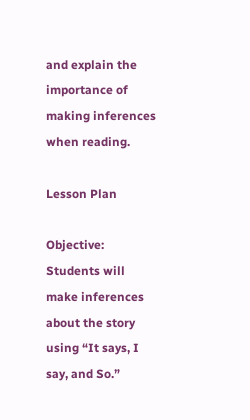and explain the importance of making inferences when reading.

Lesson Plan

Objective: Students will make inferences about the story using “It says, I say, and So.”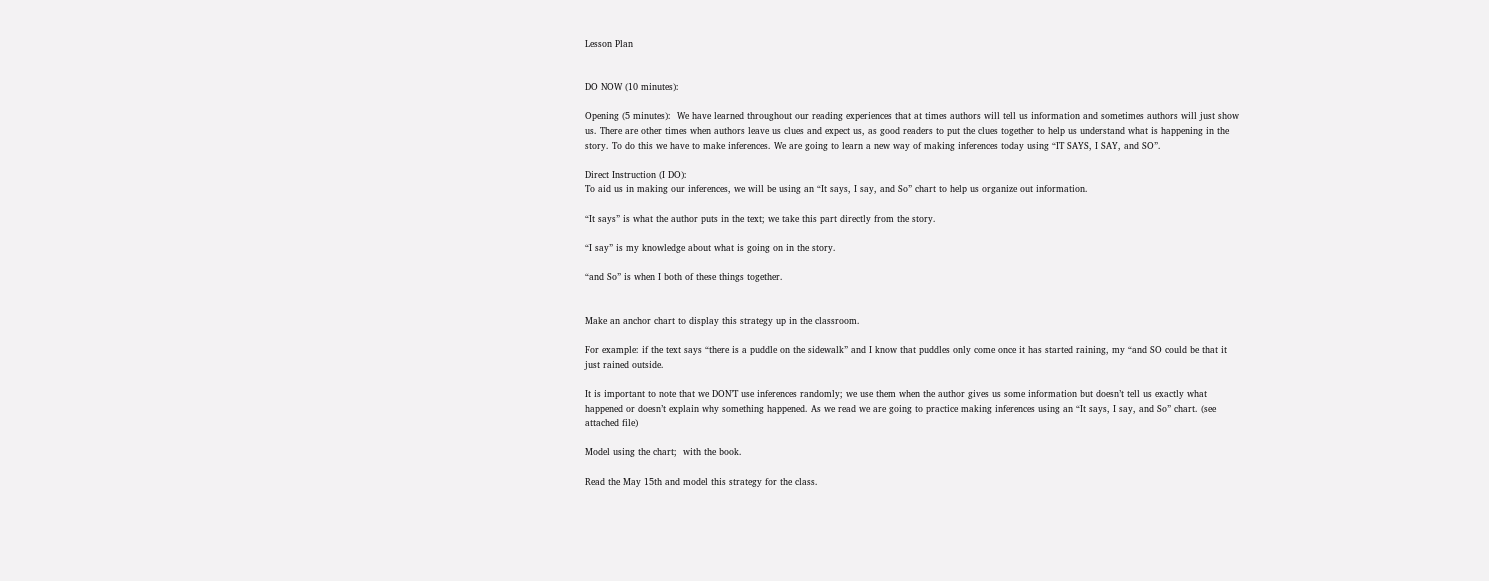Lesson Plan


DO NOW (10 minutes):

Opening (5 minutes):  We have learned throughout our reading experiences that at times authors will tell us information and sometimes authors will just show us. There are other times when authors leave us clues and expect us, as good readers to put the clues together to help us understand what is happening in the story. To do this we have to make inferences. We are going to learn a new way of making inferences today using “IT SAYS, I SAY, and SO”.

Direct Instruction (I DO):
To aid us in making our inferences, we will be using an “It says, I say, and So” chart to help us organize out information.

“It says” is what the author puts in the text; we take this part directly from the story.

“I say” is my knowledge about what is going on in the story.

“and So” is when I both of these things together.


Make an anchor chart to display this strategy up in the classroom.

For example: if the text says “there is a puddle on the sidewalk” and I know that puddles only come once it has started raining, my “and SO could be that it just rained outside.

It is important to note that we DON’T use inferences randomly; we use them when the author gives us some information but doesn’t tell us exactly what happened or doesn’t explain why something happened. As we read we are going to practice making inferences using an “It says, I say, and So” chart. (see attached file)

Model using the chart;  with the book.

Read the May 15th and model this strategy for the class.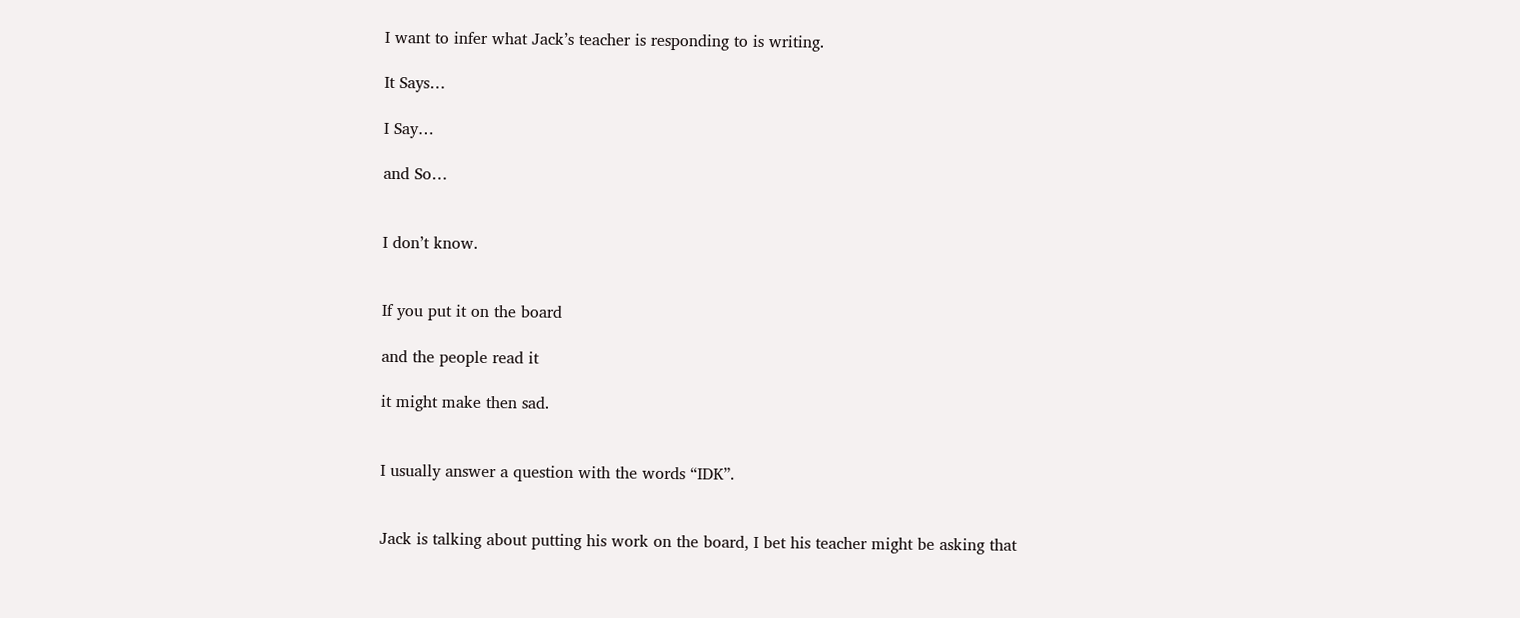I want to infer what Jack’s teacher is responding to is writing.

It Says…

I Say…

and So…


I don’t know.


If you put it on the board

and the people read it

it might make then sad.


I usually answer a question with the words “IDK”.


Jack is talking about putting his work on the board, I bet his teacher might be asking that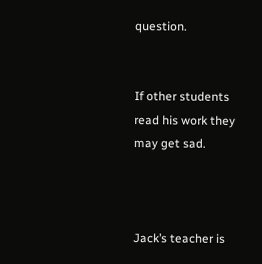question.


If other students read his work they may get sad.



Jack’s teacher is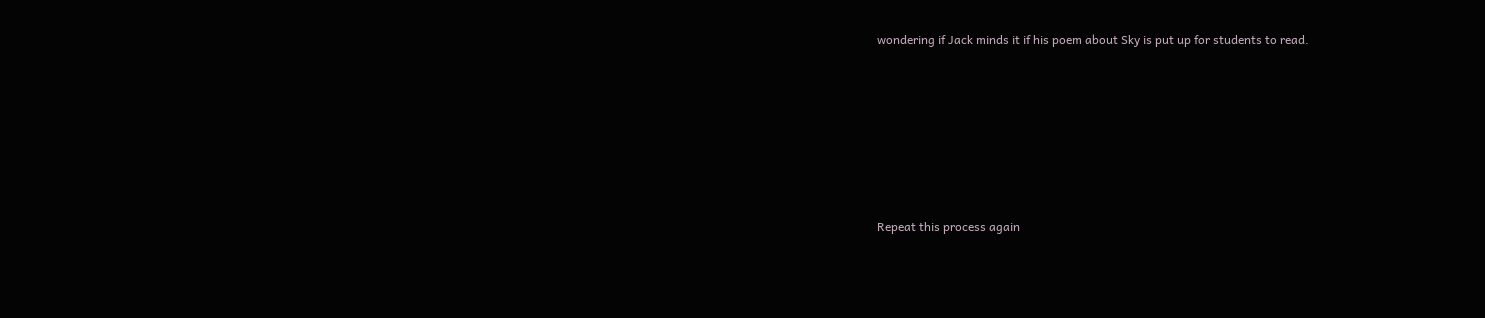wondering if Jack minds it if his poem about Sky is put up for students to read.







Repeat this process again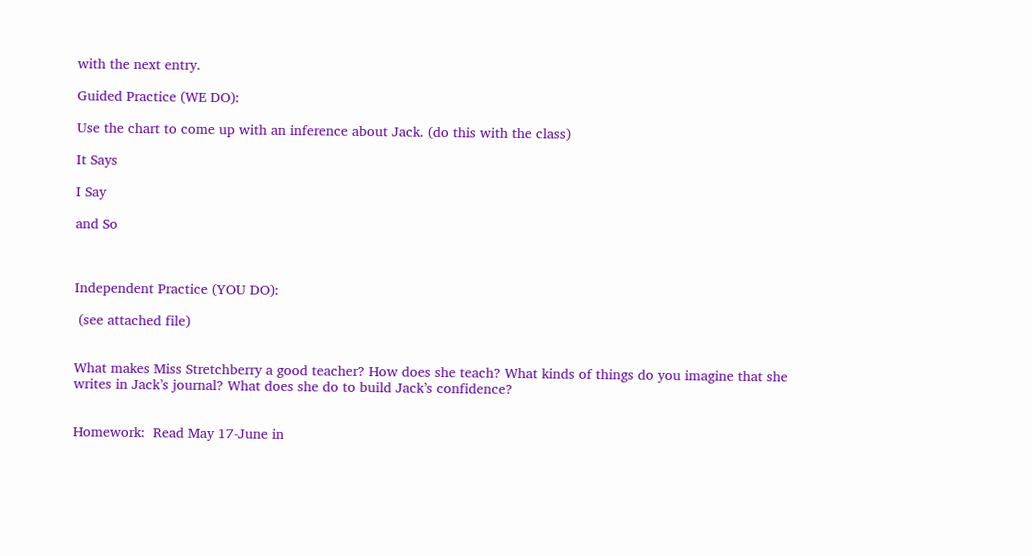with the next entry.

Guided Practice (WE DO):

Use the chart to come up with an inference about Jack. (do this with the class)

It Says

I Say

and So



Independent Practice (YOU DO):

 (see attached file)


What makes Miss Stretchberry a good teacher? How does she teach? What kinds of things do you imagine that she writes in Jack’s journal? What does she do to build Jack’s confidence?


Homework:  Read May 17-June in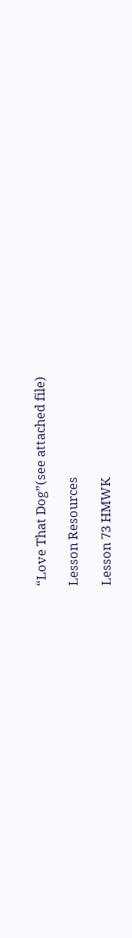“Love That Dog”(see attached file)

Lesson Resources

Lesson 73 HMWK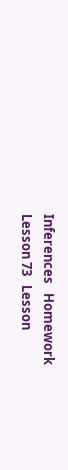Inferences   Homework
Lesson 73   Lesson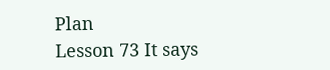Plan
Lesson 73 It says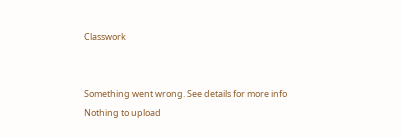Classwork


Something went wrong. See details for more info
Nothing to upload